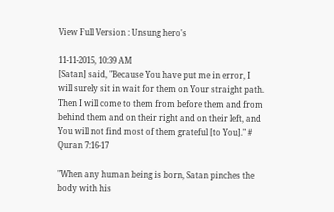View Full Version : Unsung hero's

11-11-2015, 10:39 AM
[Satan] said, "Because You have put me in error, I will surely sit in wait for them on Your straight path.
Then I will come to them from before them and from behind them and on their right and on their left, and You will not find most of them grateful [to You]." # Quran 7:16-17

"When any human being is born, Satan pinches the body with his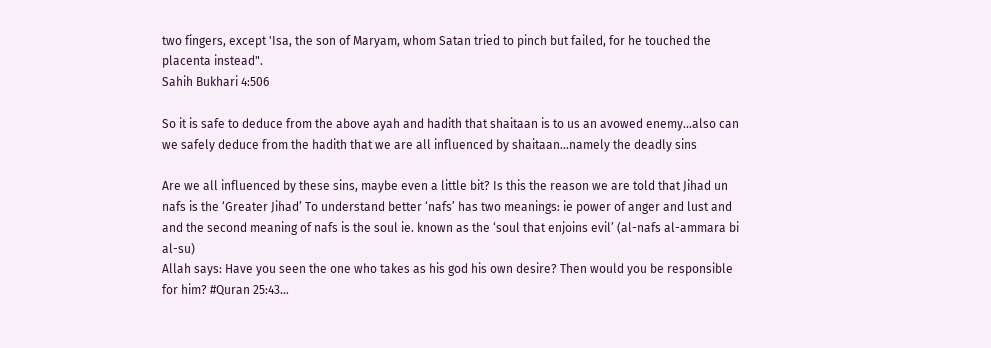two fingers, except 'Isa, the son of Maryam, whom Satan tried to pinch but failed, for he touched the placenta instead".
Sahih Bukhari 4:506

So it is safe to deduce from the above ayah and hadith that shaitaan is to us an avowed enemy…also can we safely deduce from the hadith that we are all influenced by shaitaan…namely the deadly sins

Are we all influenced by these sins, maybe even a little bit? Is this the reason we are told that Jihad un nafs is the ‘Greater Jihad’ To understand better ‘nafs’ has two meanings: ie power of anger and lust and and the second meaning of nafs is the soul ie. known as the ‘soul that enjoins evil’ (al-nafs al-ammara bi al-su)
Allah says: Have you seen the one who takes as his god his own desire? Then would you be responsible for him? #Quran 25:43…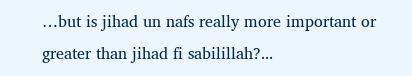…but is jihad un nafs really more important or greater than jihad fi sabilillah?...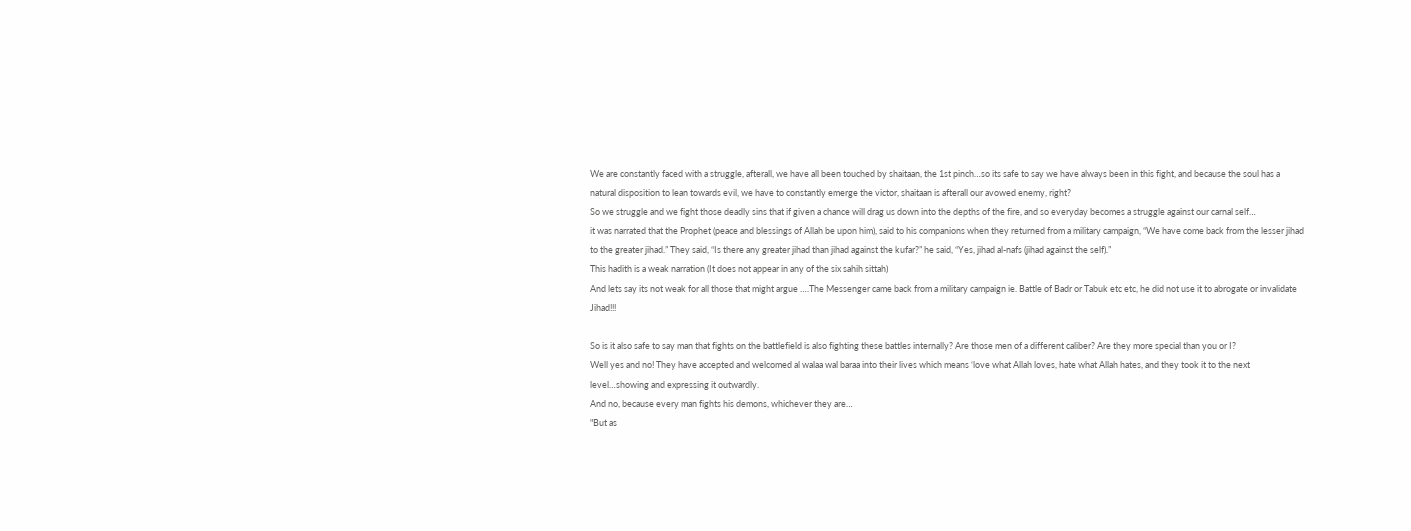We are constantly faced with a struggle, afterall, we have all been touched by shaitaan, the 1st pinch…so its safe to say we have always been in this fight, and because the soul has a natural disposition to lean towards evil, we have to constantly emerge the victor, shaitaan is afterall our avowed enemy, right?
So we struggle and we fight those deadly sins that if given a chance will drag us down into the depths of the fire, and so everyday becomes a struggle against our carnal self…
it was narrated that the Prophet (peace and blessings of Allah be upon him), said to his companions when they returned from a military campaign, “We have come back from the lesser jihad to the greater jihad.” They said, “Is there any greater jihad than jihad against the kufar?” he said, “Yes, jihad al-nafs (jihad against the self).”
This hadith is a weak narration (It does not appear in any of the six sahih sittah)
And lets say its not weak for all those that might argue ….The Messenger came back from a military campaign ie. Battle of Badr or Tabuk etc etc, he did not use it to abrogate or invalidate Jihad!!!

So is it also safe to say man that fights on the battlefield is also fighting these battles internally? Are those men of a different caliber? Are they more special than you or I?
Well yes and no! They have accepted and welcomed al walaa wal baraa into their lives which means ‘love what Allah loves, hate what Allah hates, and they took it to the next level…showing and expressing it outwardly.
And no, because every man fights his demons, whichever they are…
"But as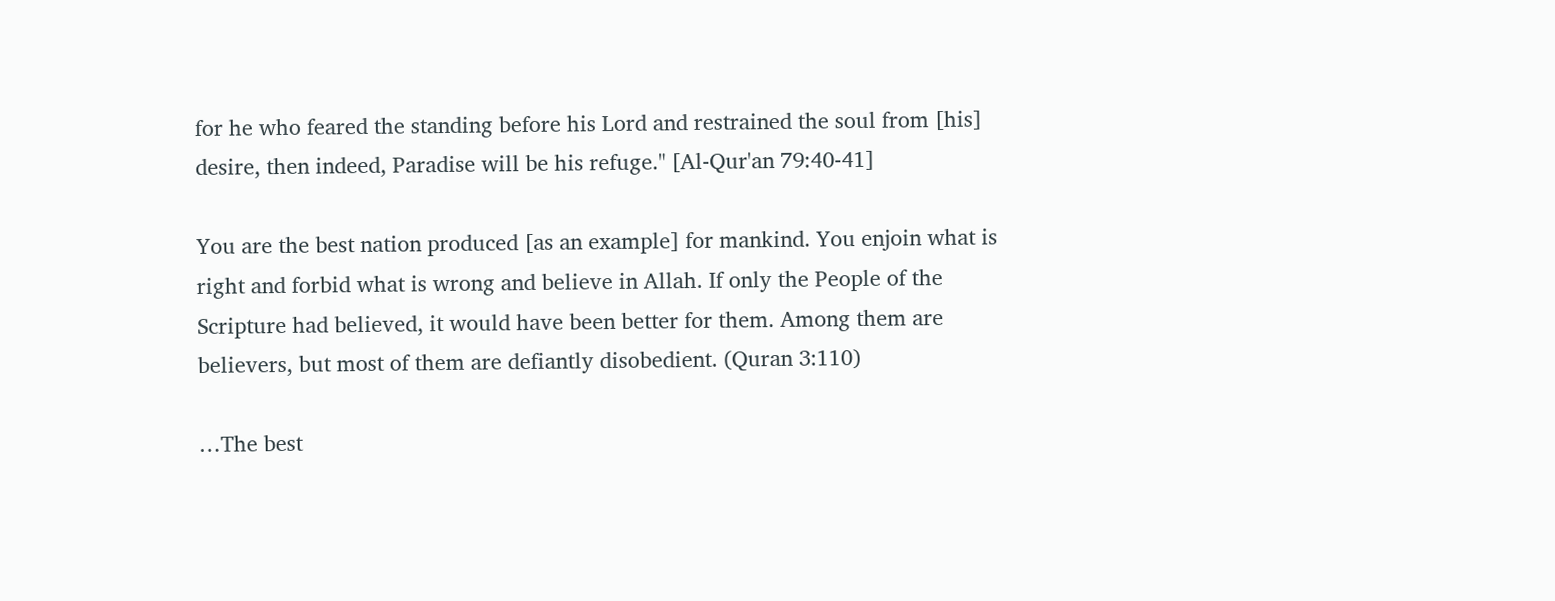for he who feared the standing before his Lord and restrained the soul from [his] desire, then indeed, Paradise will be his refuge." [Al-Qur'an 79:40-41]

You are the best nation produced [as an example] for mankind. You enjoin what is right and forbid what is wrong and believe in Allah. If only the People of the Scripture had believed, it would have been better for them. Among them are believers, but most of them are defiantly disobedient. (Quran 3:110)

…The best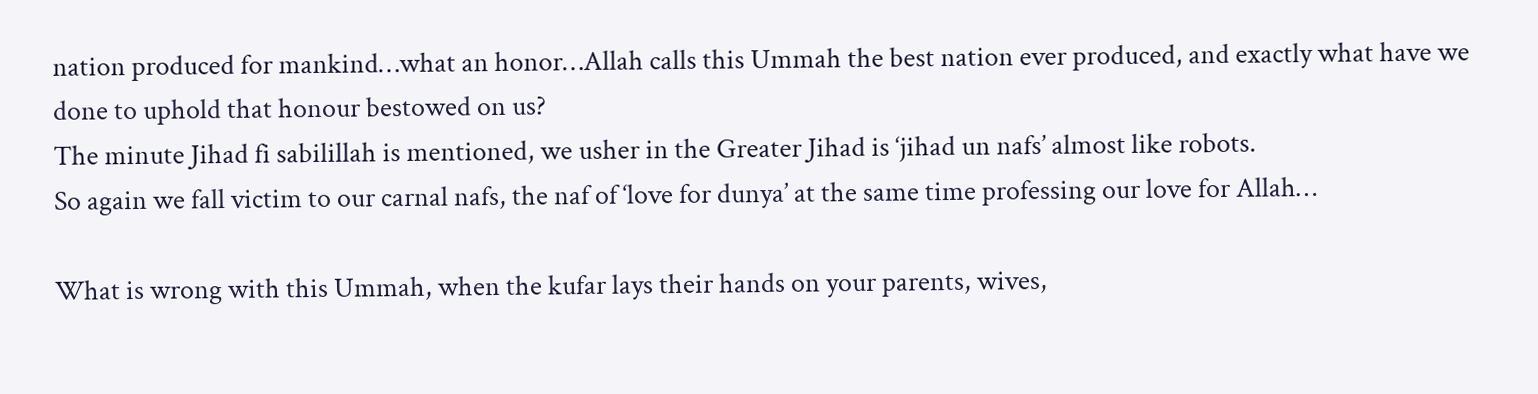nation produced for mankind…what an honor…Allah calls this Ummah the best nation ever produced, and exactly what have we done to uphold that honour bestowed on us?
The minute Jihad fi sabilillah is mentioned, we usher in the Greater Jihad is ‘jihad un nafs’ almost like robots.
So again we fall victim to our carnal nafs, the naf of ‘love for dunya’ at the same time professing our love for Allah…

What is wrong with this Ummah, when the kufar lays their hands on your parents, wives,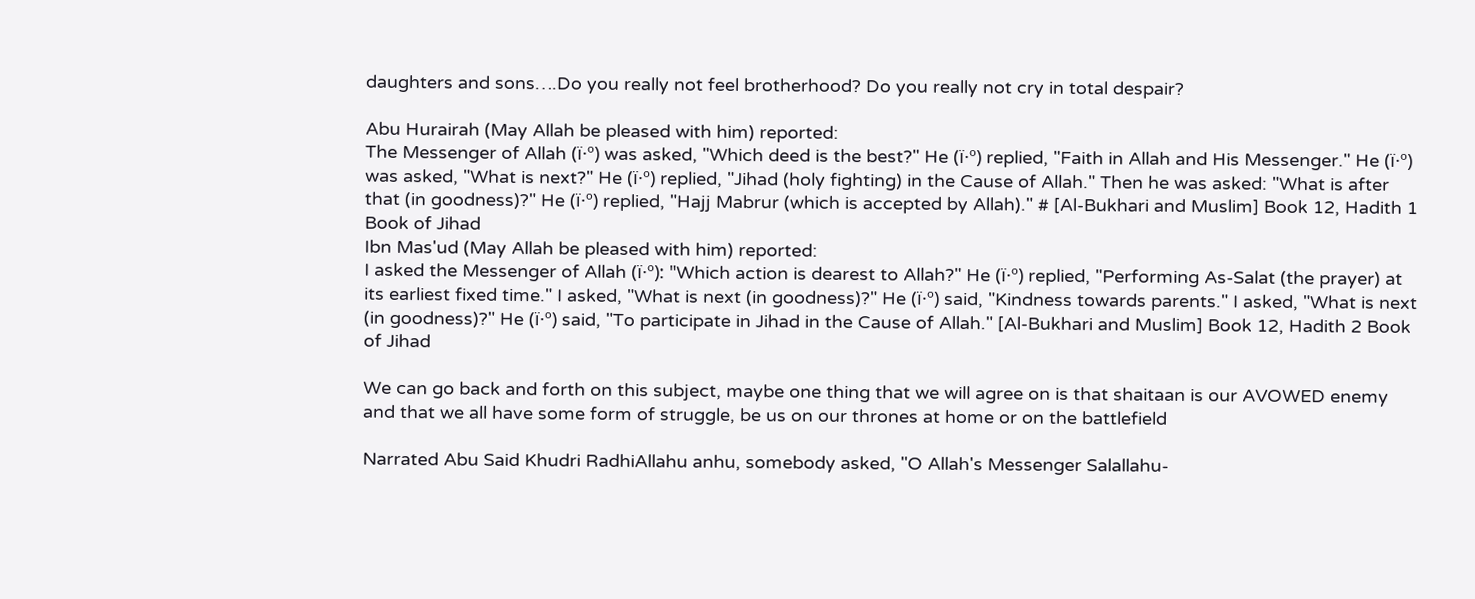daughters and sons….Do you really not feel brotherhood? Do you really not cry in total despair?

Abu Hurairah (May Allah be pleased with him) reported:
The Messenger of Allah (ï·º) was asked, "Which deed is the best?" He (ï·º) replied, "Faith in Allah and His Messenger." He (ï·º) was asked, "What is next?" He (ï·º) replied, "Jihad (holy fighting) in the Cause of Allah." Then he was asked: "What is after that (in goodness)?" He (ï·º) replied, "Hajj Mabrur (which is accepted by Allah)." # [Al-Bukhari and Muslim] Book 12, Hadith 1 Book of Jihad
Ibn Mas'ud (May Allah be pleased with him) reported:
I asked the Messenger of Allah (ï·º): "Which action is dearest to Allah?" He (ï·º) replied, "Performing As-Salat (the prayer) at its earliest fixed time." I asked, "What is next (in goodness)?" He (ï·º) said, "Kindness towards parents." I asked, "What is next (in goodness)?" He (ï·º) said, "To participate in Jihad in the Cause of Allah." [Al-Bukhari and Muslim] Book 12, Hadith 2 Book of Jihad

We can go back and forth on this subject, maybe one thing that we will agree on is that shaitaan is our AVOWED enemy and that we all have some form of struggle, be us on our thrones at home or on the battlefield

Narrated Abu Said Khudri RadhiAllahu anhu, somebody asked, "O Allah's Messenger Salallahu-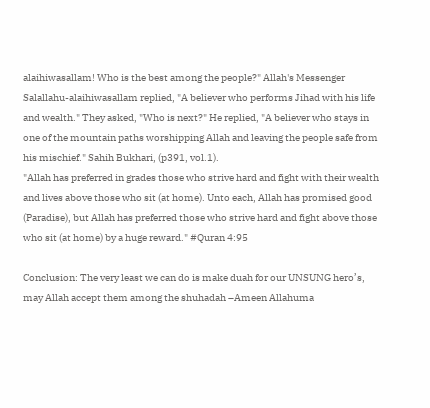alaihiwasallam! Who is the best among the people?" Allah's Messenger Salallahu-alaihiwasallam replied, "A believer who performs Jihad with his life and wealth." They asked, "Who is next?" He replied, "A believer who stays in one of the mountain paths worshipping Allah and leaving the people safe from his mischief." Sahih Bukhari, (p391, vol.1).
"Allah has preferred in grades those who strive hard and fight with their wealth and lives above those who sit (at home). Unto each, Allah has promised good (Paradise), but Allah has preferred those who strive hard and fight above those who sit (at home) by a huge reward." #Quran 4:95

Conclusion: The very least we can do is make duah for our UNSUNG hero’s, may Allah accept them among the shuhadah –Ameen Allahuma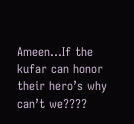Ameen…If the kufar can honor their hero’s why can’t we????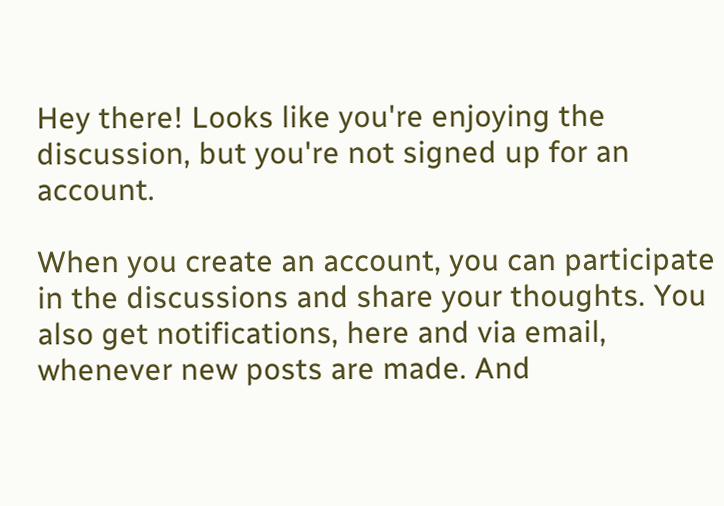Hey there! Looks like you're enjoying the discussion, but you're not signed up for an account.

When you create an account, you can participate in the discussions and share your thoughts. You also get notifications, here and via email, whenever new posts are made. And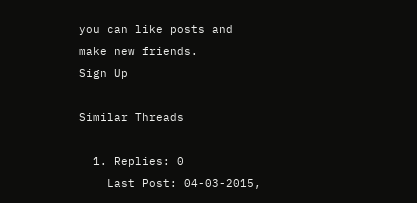you can like posts and make new friends.
Sign Up

Similar Threads

  1. Replies: 0
    Last Post: 04-03-2015,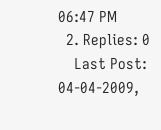06:47 PM
  2. Replies: 0
    Last Post: 04-04-2009,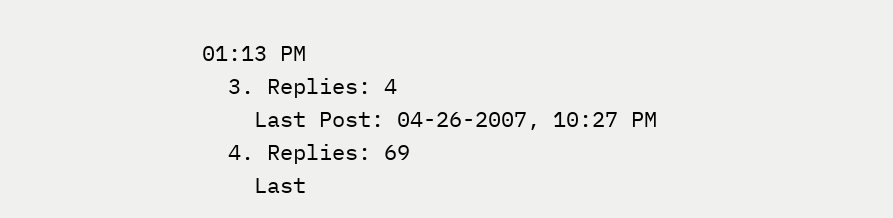01:13 PM
  3. Replies: 4
    Last Post: 04-26-2007, 10:27 PM
  4. Replies: 69
    Last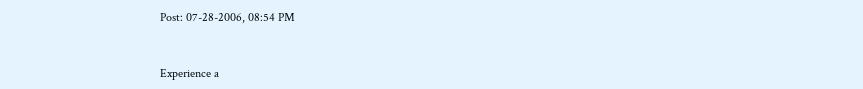Post: 07-28-2006, 08:54 PM


Experience a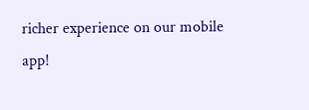richer experience on our mobile app!